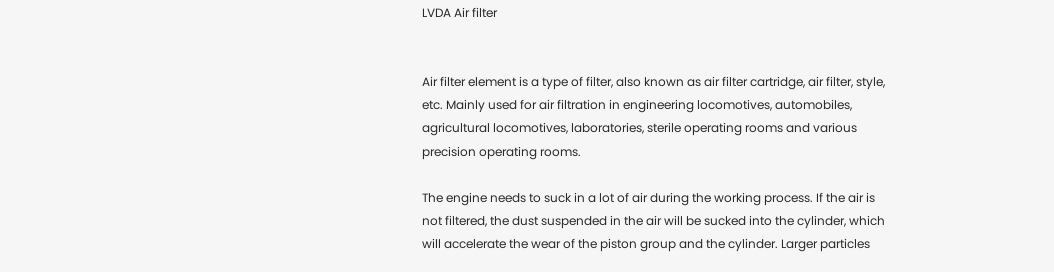LVDA Air filter


Air filter element is a type of filter, also known as air filter cartridge, air filter, style, etc. Mainly used for air filtration in engineering locomotives, automobiles, agricultural locomotives, laboratories, sterile operating rooms and various precision operating rooms.

The engine needs to suck in a lot of air during the working process. If the air is not filtered, the dust suspended in the air will be sucked into the cylinder, which will accelerate the wear of the piston group and the cylinder. Larger particles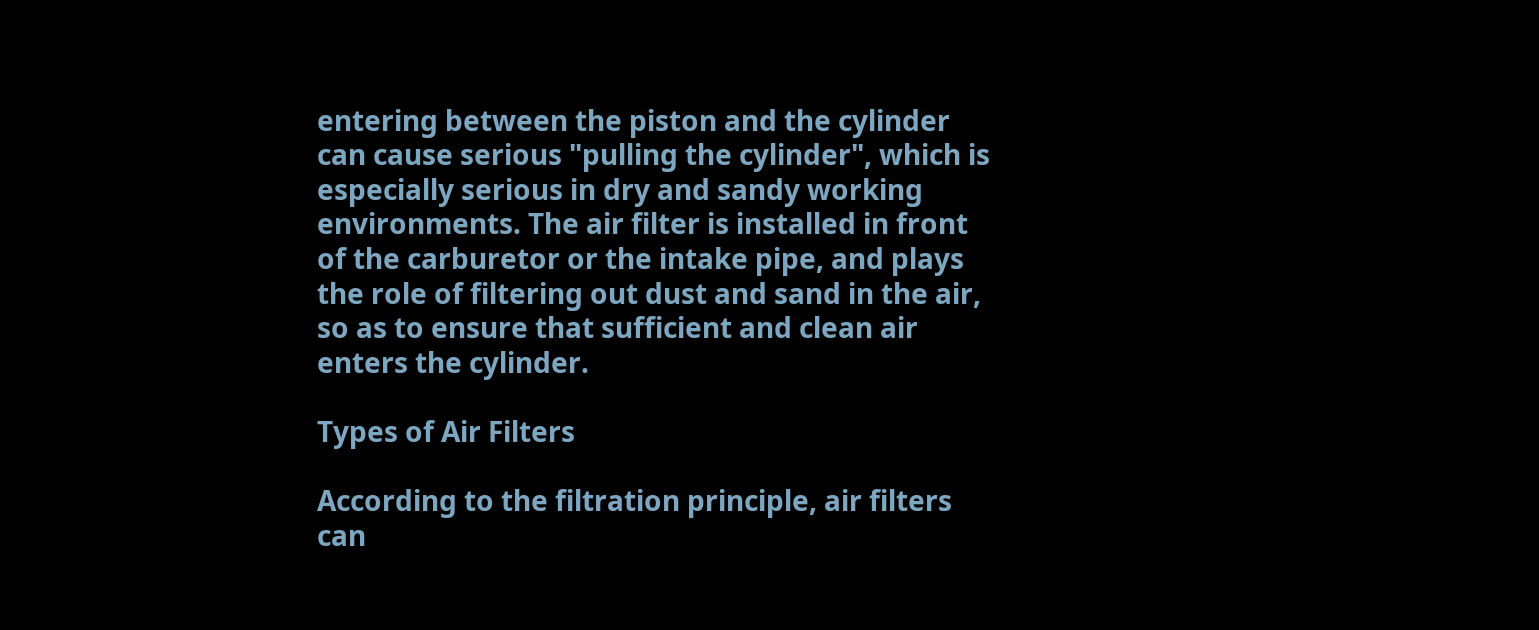entering between the piston and the cylinder can cause serious "pulling the cylinder", which is especially serious in dry and sandy working environments. The air filter is installed in front of the carburetor or the intake pipe, and plays the role of filtering out dust and sand in the air, so as to ensure that sufficient and clean air enters the cylinder.

Types of Air Filters

According to the filtration principle, air filters can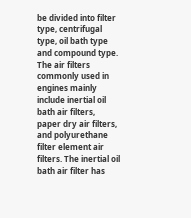be divided into filter type, centrifugal type, oil bath type and compound type. The air filters commonly used in engines mainly include inertial oil bath air filters, paper dry air filters, and polyurethane filter element air filters. The inertial oil bath air filter has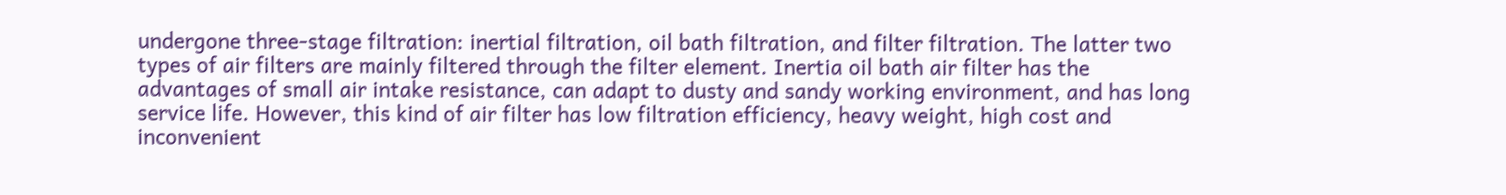undergone three-stage filtration: inertial filtration, oil bath filtration, and filter filtration. The latter two types of air filters are mainly filtered through the filter element. Inertia oil bath air filter has the advantages of small air intake resistance, can adapt to dusty and sandy working environment, and has long service life. However, this kind of air filter has low filtration efficiency, heavy weight, high cost and inconvenient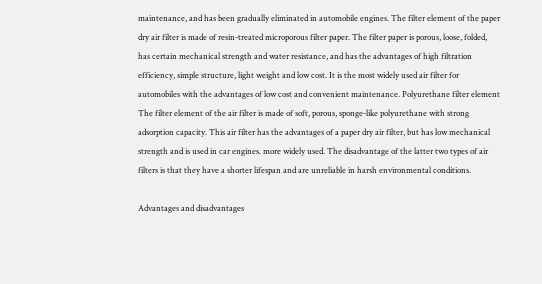maintenance, and has been gradually eliminated in automobile engines. The filter element of the paper dry air filter is made of resin-treated microporous filter paper. The filter paper is porous, loose, folded, has certain mechanical strength and water resistance, and has the advantages of high filtration efficiency, simple structure, light weight and low cost. It is the most widely used air filter for automobiles with the advantages of low cost and convenient maintenance. Polyurethane filter element The filter element of the air filter is made of soft, porous, sponge-like polyurethane with strong adsorption capacity. This air filter has the advantages of a paper dry air filter, but has low mechanical strength and is used in car engines. more widely used. The disadvantage of the latter two types of air filters is that they have a shorter lifespan and are unreliable in harsh environmental conditions.

Advantages and disadvantages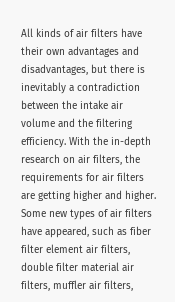All kinds of air filters have their own advantages and disadvantages, but there is inevitably a contradiction between the intake air volume and the filtering efficiency. With the in-depth research on air filters, the requirements for air filters are getting higher and higher. Some new types of air filters have appeared, such as fiber filter element air filters, double filter material air filters, muffler air filters,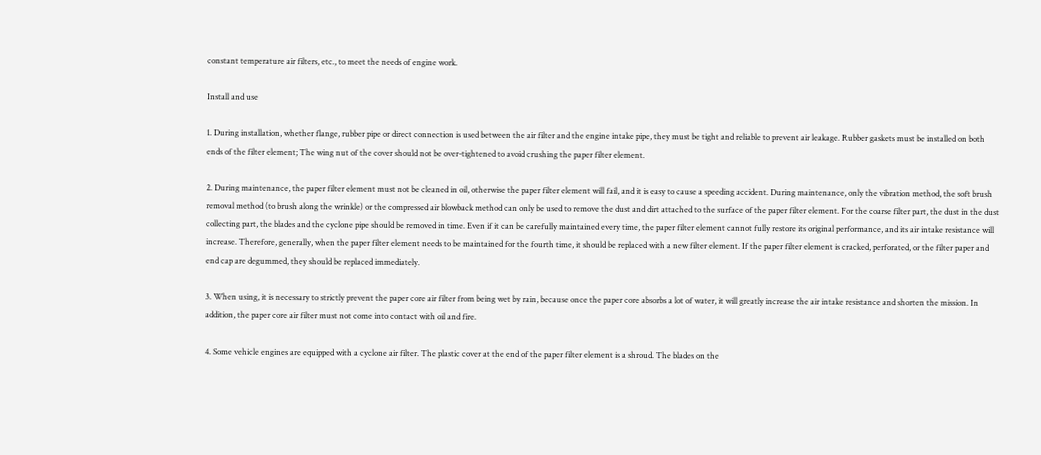constant temperature air filters, etc., to meet the needs of engine work.

Install and use

1. During installation, whether flange, rubber pipe or direct connection is used between the air filter and the engine intake pipe, they must be tight and reliable to prevent air leakage. Rubber gaskets must be installed on both ends of the filter element; The wing nut of the cover should not be over-tightened to avoid crushing the paper filter element.

2. During maintenance, the paper filter element must not be cleaned in oil, otherwise the paper filter element will fail, and it is easy to cause a speeding accident. During maintenance, only the vibration method, the soft brush removal method (to brush along the wrinkle) or the compressed air blowback method can only be used to remove the dust and dirt attached to the surface of the paper filter element. For the coarse filter part, the dust in the dust collecting part, the blades and the cyclone pipe should be removed in time. Even if it can be carefully maintained every time, the paper filter element cannot fully restore its original performance, and its air intake resistance will increase. Therefore, generally, when the paper filter element needs to be maintained for the fourth time, it should be replaced with a new filter element. If the paper filter element is cracked, perforated, or the filter paper and end cap are degummed, they should be replaced immediately.

3. When using, it is necessary to strictly prevent the paper core air filter from being wet by rain, because once the paper core absorbs a lot of water, it will greatly increase the air intake resistance and shorten the mission. In addition, the paper core air filter must not come into contact with oil and fire.

4. Some vehicle engines are equipped with a cyclone air filter. The plastic cover at the end of the paper filter element is a shroud. The blades on the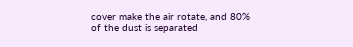cover make the air rotate, and 80% of the dust is separated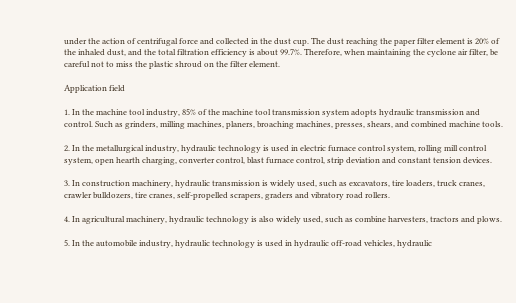under the action of centrifugal force and collected in the dust cup. The dust reaching the paper filter element is 20% of the inhaled dust, and the total filtration efficiency is about 99.7%. Therefore, when maintaining the cyclone air filter, be careful not to miss the plastic shroud on the filter element.

Application field

1. In the machine tool industry, 85% of the machine tool transmission system adopts hydraulic transmission and control. Such as grinders, milling machines, planers, broaching machines, presses, shears, and combined machine tools.

2. In the metallurgical industry, hydraulic technology is used in electric furnace control system, rolling mill control system, open hearth charging, converter control, blast furnace control, strip deviation and constant tension devices.

3. In construction machinery, hydraulic transmission is widely used, such as excavators, tire loaders, truck cranes, crawler bulldozers, tire cranes, self-propelled scrapers, graders and vibratory road rollers.

4. In agricultural machinery, hydraulic technology is also widely used, such as combine harvesters, tractors and plows.

5. In the automobile industry, hydraulic technology is used in hydraulic off-road vehicles, hydraulic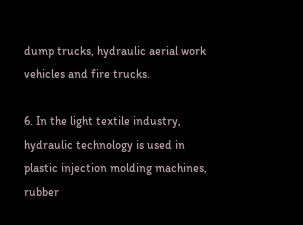dump trucks, hydraulic aerial work vehicles and fire trucks.

6. In the light textile industry, hydraulic technology is used in plastic injection molding machines, rubber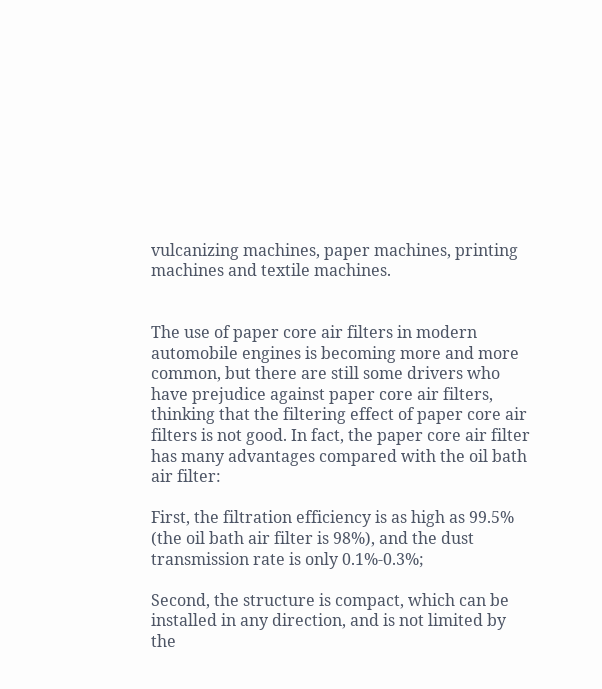vulcanizing machines, paper machines, printing machines and textile machines.


The use of paper core air filters in modern automobile engines is becoming more and more common, but there are still some drivers who have prejudice against paper core air filters, thinking that the filtering effect of paper core air filters is not good. In fact, the paper core air filter has many advantages compared with the oil bath air filter:

First, the filtration efficiency is as high as 99.5% (the oil bath air filter is 98%), and the dust transmission rate is only 0.1%-0.3%;

Second, the structure is compact, which can be installed in any direction, and is not limited by the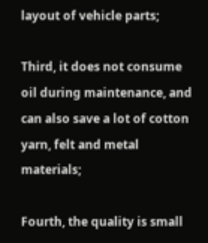layout of vehicle parts;

Third, it does not consume oil during maintenance, and can also save a lot of cotton yarn, felt and metal materials;

Fourth, the quality is small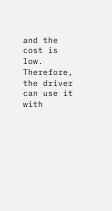and the cost is low. Therefore, the driver can use it with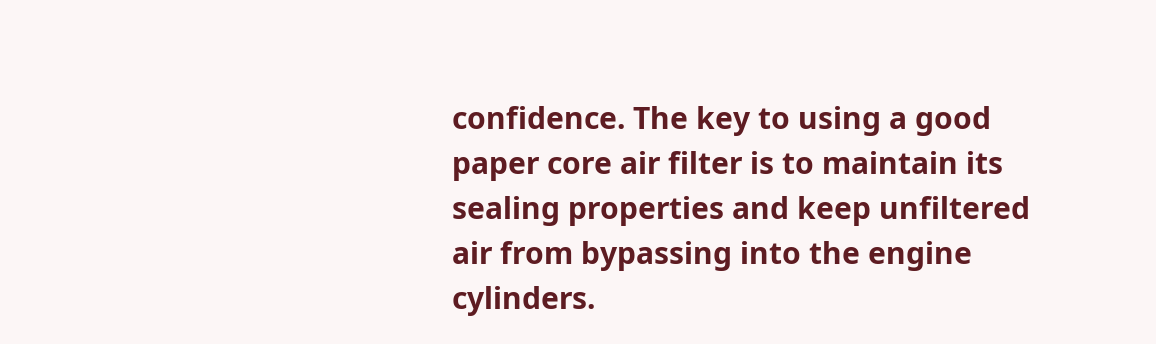confidence. The key to using a good paper core air filter is to maintain its sealing properties and keep unfiltered air from bypassing into the engine cylinders.